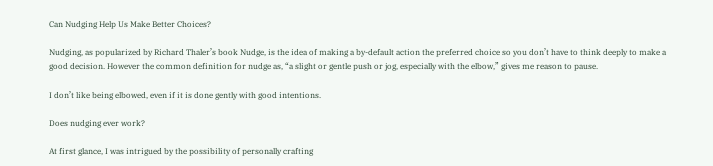Can Nudging Help Us Make Better Choices?

Nudging, as popularized by Richard Thaler’s book Nudge, is the idea of making a by-default action the preferred choice so you don’t have to think deeply to make a good decision. However the common definition for nudge as, “a slight or gentle push or jog, especially with the elbow,” gives me reason to pause.

I don’t like being elbowed, even if it is done gently with good intentions.

Does nudging ever work?

At first glance, I was intrigued by the possibility of personally crafting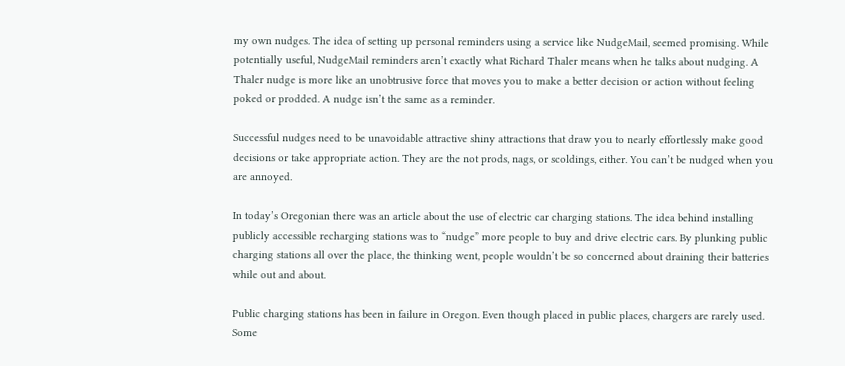my own nudges. The idea of setting up personal reminders using a service like NudgeMail, seemed promising. While potentially useful, NudgeMail reminders aren’t exactly what Richard Thaler means when he talks about nudging. A Thaler nudge is more like an unobtrusive force that moves you to make a better decision or action without feeling poked or prodded. A nudge isn’t the same as a reminder.

Successful nudges need to be unavoidable attractive shiny attractions that draw you to nearly effortlessly make good decisions or take appropriate action. They are the not prods, nags, or scoldings, either. You can’t be nudged when you are annoyed.

In today’s Oregonian there was an article about the use of electric car charging stations. The idea behind installing publicly accessible recharging stations was to “nudge” more people to buy and drive electric cars. By plunking public charging stations all over the place, the thinking went, people wouldn’t be so concerned about draining their batteries while out and about.

Public charging stations has been in failure in Oregon. Even though placed in public places, chargers are rarely used. Some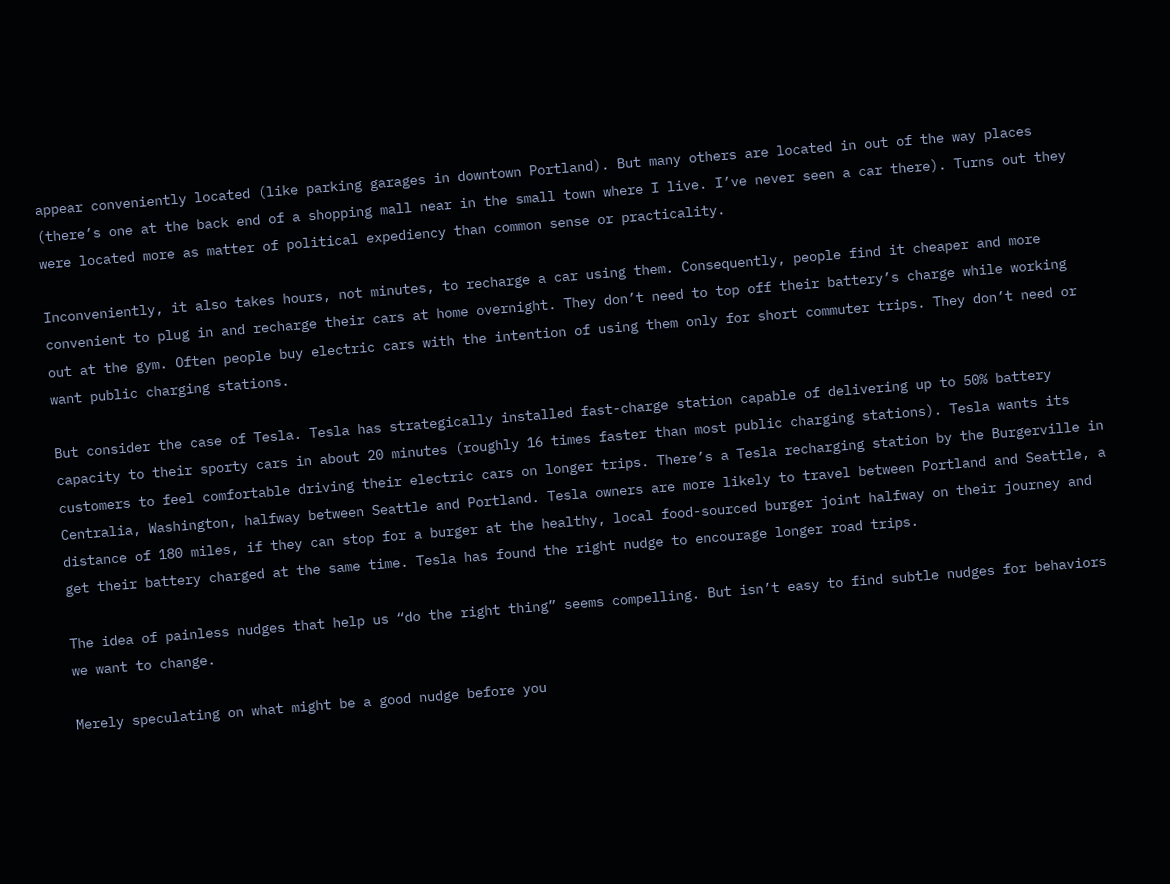appear conveniently located (like parking garages in downtown Portland). But many others are located in out of the way places (there’s one at the back end of a shopping mall near in the small town where I live. I’ve never seen a car there). Turns out they were located more as matter of political expediency than common sense or practicality.

Inconveniently, it also takes hours, not minutes, to recharge a car using them. Consequently, people find it cheaper and more convenient to plug in and recharge their cars at home overnight. They don’t need to top off their battery’s charge while working out at the gym. Often people buy electric cars with the intention of using them only for short commuter trips. They don’t need or want public charging stations.

But consider the case of Tesla. Tesla has strategically installed fast-charge station capable of delivering up to 50% battery capacity to their sporty cars in about 20 minutes (roughly 16 times faster than most public charging stations). Tesla wants its customers to feel comfortable driving their electric cars on longer trips. There’s a Tesla recharging station by the Burgerville in Centralia, Washington, halfway between Seattle and Portland. Tesla owners are more likely to travel between Portland and Seattle, a distance of 180 miles, if they can stop for a burger at the healthy, local food-sourced burger joint halfway on their journey and get their battery charged at the same time. Tesla has found the right nudge to encourage longer road trips.

The idea of painless nudges that help us “do the right thing” seems compelling. But isn’t easy to find subtle nudges for behaviors we want to change.

Merely speculating on what might be a good nudge before you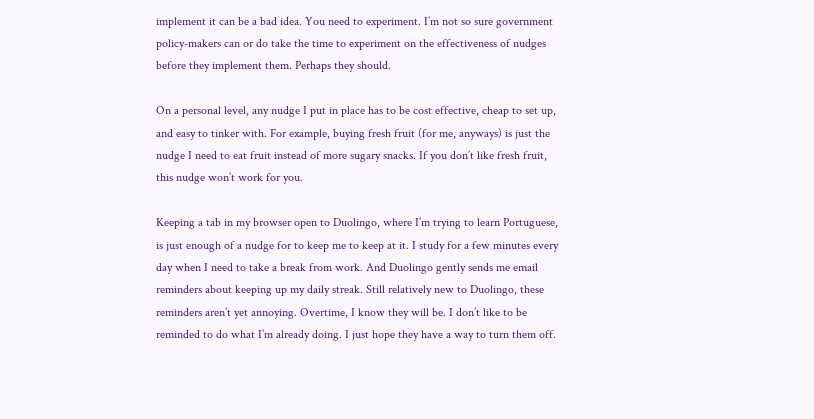implement it can be a bad idea. You need to experiment. I’m not so sure government policy-makers can or do take the time to experiment on the effectiveness of nudges before they implement them. Perhaps they should.

On a personal level, any nudge I put in place has to be cost effective, cheap to set up, and easy to tinker with. For example, buying fresh fruit (for me, anyways) is just the nudge I need to eat fruit instead of more sugary snacks. If you don’t like fresh fruit, this nudge won’t work for you.

Keeping a tab in my browser open to Duolingo, where I’m trying to learn Portuguese, is just enough of a nudge for to keep me to keep at it. I study for a few minutes every day when I need to take a break from work. And Duolingo gently sends me email reminders about keeping up my daily streak. Still relatively new to Duolingo, these reminders aren’t yet annoying. Overtime, I know they will be. I don’t like to be reminded to do what I’m already doing. I just hope they have a way to turn them off.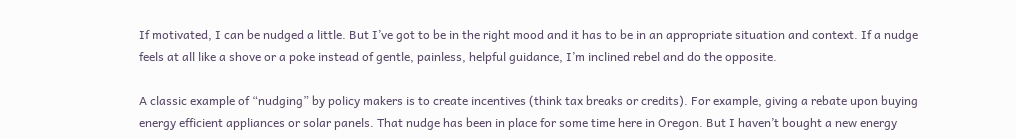If motivated, I can be nudged a little. But I’ve got to be in the right mood and it has to be in an appropriate situation and context. If a nudge feels at all like a shove or a poke instead of gentle, painless, helpful guidance, I’m inclined rebel and do the opposite.

A classic example of “nudging” by policy makers is to create incentives (think tax breaks or credits). For example, giving a rebate upon buying energy efficient appliances or solar panels. That nudge has been in place for some time here in Oregon. But I haven’t bought a new energy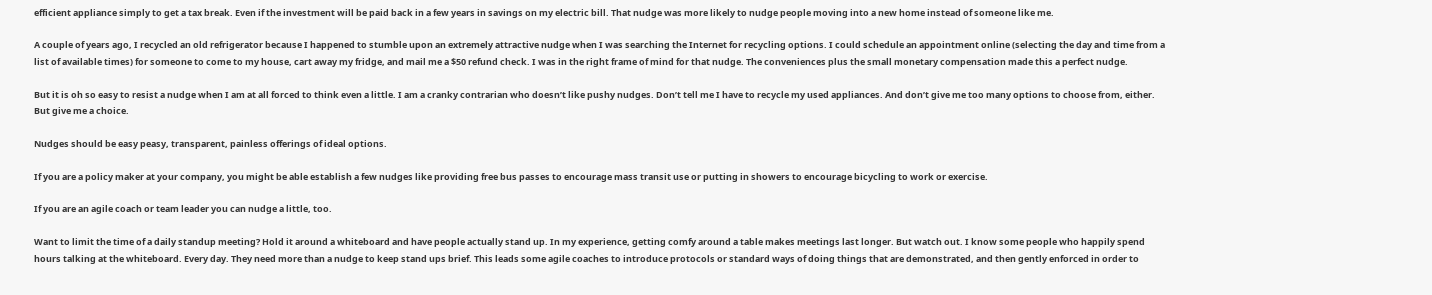efficient appliance simply to get a tax break. Even if the investment will be paid back in a few years in savings on my electric bill. That nudge was more likely to nudge people moving into a new home instead of someone like me.

A couple of years ago, I recycled an old refrigerator because I happened to stumble upon an extremely attractive nudge when I was searching the Internet for recycling options. I could schedule an appointment online (selecting the day and time from a list of available times) for someone to come to my house, cart away my fridge, and mail me a $50 refund check. I was in the right frame of mind for that nudge. The conveniences plus the small monetary compensation made this a perfect nudge.

But it is oh so easy to resist a nudge when I am at all forced to think even a little. I am a cranky contrarian who doesn’t like pushy nudges. Don’t tell me I have to recycle my used appliances. And don’t give me too many options to choose from, either. But give me a choice.

Nudges should be easy peasy, transparent, painless offerings of ideal options.

If you are a policy maker at your company, you might be able establish a few nudges like providing free bus passes to encourage mass transit use or putting in showers to encourage bicycling to work or exercise.

If you are an agile coach or team leader you can nudge a little, too.

Want to limit the time of a daily standup meeting? Hold it around a whiteboard and have people actually stand up. In my experience, getting comfy around a table makes meetings last longer. But watch out. I know some people who happily spend hours talking at the whiteboard. Every day. They need more than a nudge to keep stand ups brief. This leads some agile coaches to introduce protocols or standard ways of doing things that are demonstrated, and then gently enforced in order to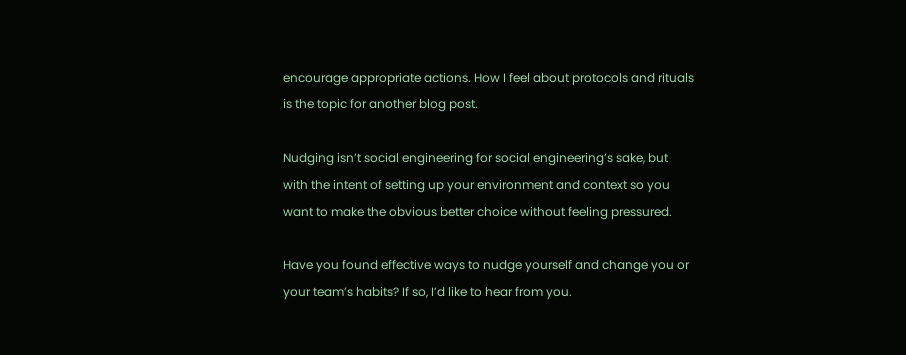encourage appropriate actions. How I feel about protocols and rituals is the topic for another blog post.

Nudging isn’t social engineering for social engineering’s sake, but with the intent of setting up your environment and context so you want to make the obvious better choice without feeling pressured.

Have you found effective ways to nudge yourself and change you or your team’s habits? If so, I’d like to hear from you.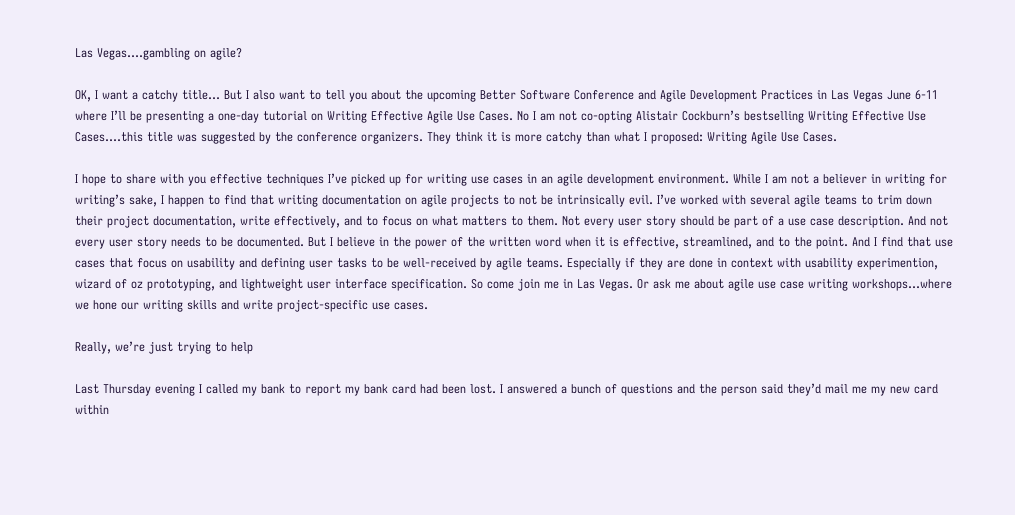Las Vegas….gambling on agile?

OK, I want a catchy title… But I also want to tell you about the upcoming Better Software Conference and Agile Development Practices in Las Vegas June 6-11 where I’ll be presenting a one-day tutorial on Writing Effective Agile Use Cases. No I am not co-opting Alistair Cockburn’s bestselling Writing Effective Use Cases….this title was suggested by the conference organizers. They think it is more catchy than what I proposed: Writing Agile Use Cases.

I hope to share with you effective techniques I’ve picked up for writing use cases in an agile development environment. While I am not a believer in writing for writing’s sake, I happen to find that writing documentation on agile projects to not be intrinsically evil. I’ve worked with several agile teams to trim down their project documentation, write effectively, and to focus on what matters to them. Not every user story should be part of a use case description. And not every user story needs to be documented. But I believe in the power of the written word when it is effective, streamlined, and to the point. And I find that use cases that focus on usability and defining user tasks to be well-received by agile teams. Especially if they are done in context with usability experimention, wizard of oz prototyping, and lightweight user interface specification. So come join me in Las Vegas. Or ask me about agile use case writing workshops…where we hone our writing skills and write project-specific use cases.

Really, we’re just trying to help

Last Thursday evening I called my bank to report my bank card had been lost. I answered a bunch of questions and the person said they’d mail me my new card within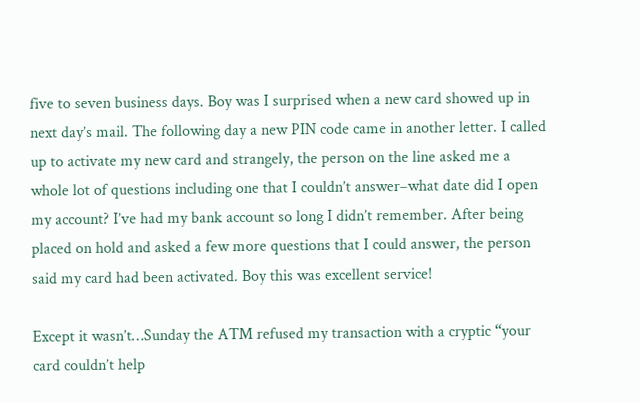five to seven business days. Boy was I surprised when a new card showed up in next day’s mail. The following day a new PIN code came in another letter. I called up to activate my new card and strangely, the person on the line asked me a whole lot of questions including one that I couldn’t answer–what date did I open my account? I’ve had my bank account so long I didn’t remember. After being placed on hold and asked a few more questions that I could answer, the person said my card had been activated. Boy this was excellent service!

Except it wasn’t…Sunday the ATM refused my transaction with a cryptic “your card couldn’t help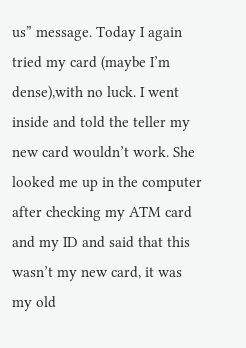us” message. Today I again tried my card (maybe I’m dense),with no luck. I went inside and told the teller my new card wouldn’t work. She looked me up in the computer after checking my ATM card and my ID and said that this wasn’t my new card, it was my old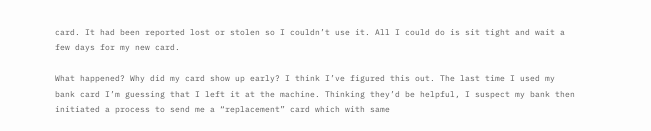card. It had been reported lost or stolen so I couldn’t use it. All I could do is sit tight and wait a few days for my new card.

What happened? Why did my card show up early? I think I’ve figured this out. The last time I used my bank card I’m guessing that I left it at the machine. Thinking they’d be helpful, I suspect my bank then initiated a process to send me a “replacement” card which with same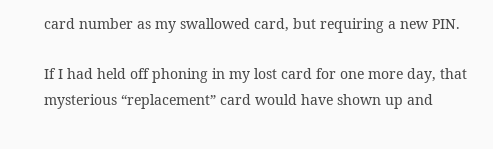card number as my swallowed card, but requiring a new PIN.

If I had held off phoning in my lost card for one more day, that mysterious “replacement” card would have shown up and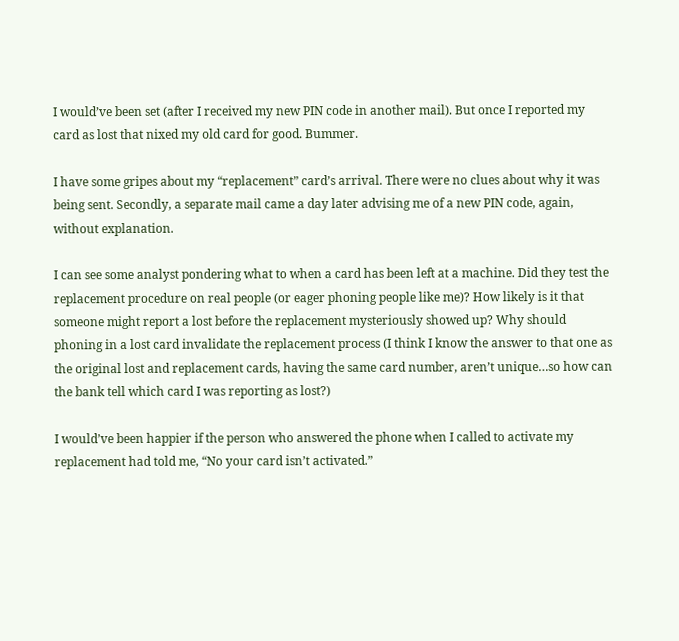I would’ve been set (after I received my new PIN code in another mail). But once I reported my card as lost that nixed my old card for good. Bummer.

I have some gripes about my “replacement” card’s arrival. There were no clues about why it was being sent. Secondly, a separate mail came a day later advising me of a new PIN code, again, without explanation.

I can see some analyst pondering what to when a card has been left at a machine. Did they test the replacement procedure on real people (or eager phoning people like me)? How likely is it that someone might report a lost before the replacement mysteriously showed up? Why should phoning in a lost card invalidate the replacement process (I think I know the answer to that one as the original lost and replacement cards, having the same card number, aren’t unique…so how can the bank tell which card I was reporting as lost?)

I would’ve been happier if the person who answered the phone when I called to activate my replacement had told me, “No your card isn’t activated.”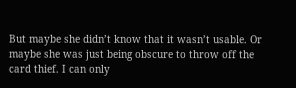But maybe she didn’t know that it wasn’t usable. Or maybe she was just being obscure to throw off the card thief. I can only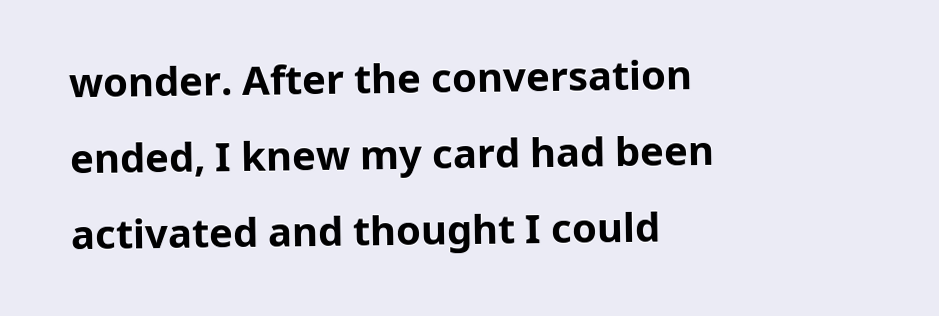wonder. After the conversation ended, I knew my card had been activated and thought I could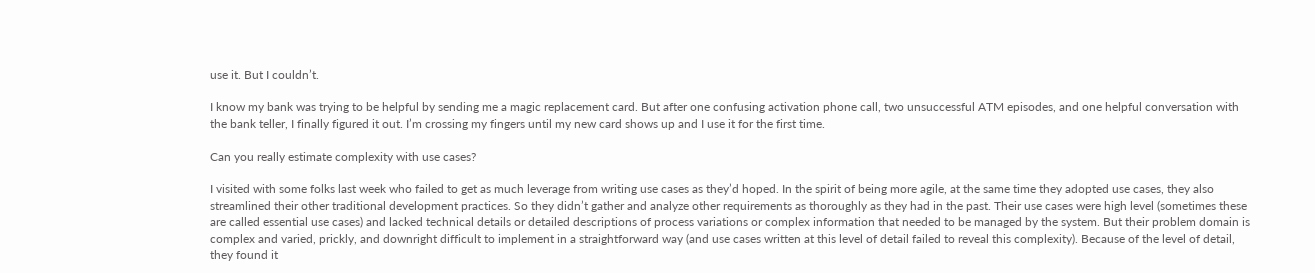use it. But I couldn’t.

I know my bank was trying to be helpful by sending me a magic replacement card. But after one confusing activation phone call, two unsuccessful ATM episodes, and one helpful conversation with the bank teller, I finally figured it out. I’m crossing my fingers until my new card shows up and I use it for the first time.

Can you really estimate complexity with use cases?

I visited with some folks last week who failed to get as much leverage from writing use cases as they’d hoped. In the spirit of being more agile, at the same time they adopted use cases, they also streamlined their other traditional development practices. So they didn’t gather and analyze other requirements as thoroughly as they had in the past. Their use cases were high level (sometimes these are called essential use cases) and lacked technical details or detailed descriptions of process variations or complex information that needed to be managed by the system. But their problem domain is complex and varied, prickly, and downright difficult to implement in a straightforward way (and use cases written at this level of detail failed to reveal this complexity). Because of the level of detail, they found it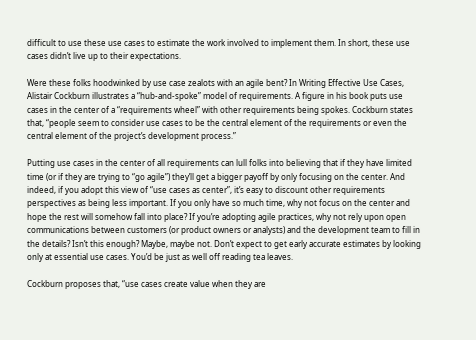difficult to use these use cases to estimate the work involved to implement them. In short, these use cases didn’t live up to their expectations.

Were these folks hoodwinked by use case zealots with an agile bent? In Writing Effective Use Cases, Alistair Cockburn illustrates a “hub-and-spoke” model of requirements. A figure in his book puts use cases in the center of a “requirements wheel” with other requirements being spokes. Cockburn states that, “people seem to consider use cases to be the central element of the requirements or even the central element of the project’s development process.”

Putting use cases in the center of all requirements can lull folks into believing that if they have limited time (or if they are trying to “go agile”) they’ll get a bigger payoff by only focusing on the center. And indeed, if you adopt this view of “use cases as center”, it’s easy to discount other requirements perspectives as being less important. If you only have so much time, why not focus on the center and hope the rest will somehow fall into place? If you’re adopting agile practices, why not rely upon open communications between customers (or product owners or analysts) and the development team to fill in the details? Isn’t this enough? Maybe, maybe not. Don’t expect to get early accurate estimates by looking only at essential use cases. You’d be just as well off reading tea leaves.

Cockburn proposes that, “use cases create value when they are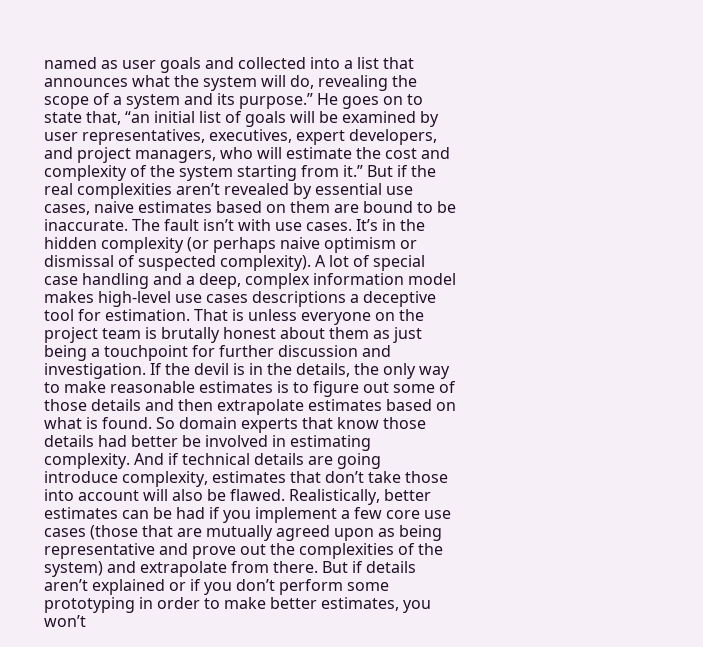named as user goals and collected into a list that announces what the system will do, revealing the scope of a system and its purpose.” He goes on to state that, “an initial list of goals will be examined by user representatives, executives, expert developers, and project managers, who will estimate the cost and complexity of the system starting from it.” But if the real complexities aren’t revealed by essential use cases, naive estimates based on them are bound to be inaccurate. The fault isn’t with use cases. It’s in the hidden complexity (or perhaps naive optimism or dismissal of suspected complexity). A lot of special case handling and a deep, complex information model makes high-level use cases descriptions a deceptive tool for estimation. That is unless everyone on the project team is brutally honest about them as just being a touchpoint for further discussion and investigation. If the devil is in the details, the only way to make reasonable estimates is to figure out some of those details and then extrapolate estimates based on what is found. So domain experts that know those details had better be involved in estimating complexity. And if technical details are going introduce complexity, estimates that don’t take those into account will also be flawed. Realistically, better estimates can be had if you implement a few core use cases (those that are mutually agreed upon as being representative and prove out the complexities of the system) and extrapolate from there. But if details aren’t explained or if you don’t perform some prototyping in order to make better estimates, you won’t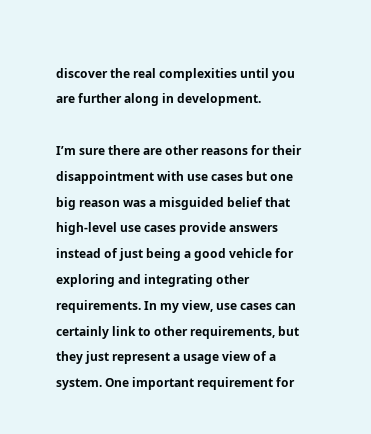discover the real complexities until you are further along in development.

I’m sure there are other reasons for their disappointment with use cases but one big reason was a misguided belief that high-level use cases provide answers instead of just being a good vehicle for exploring and integrating other requirements. In my view, use cases can certainly link to other requirements, but they just represent a usage view of a system. One important requirement for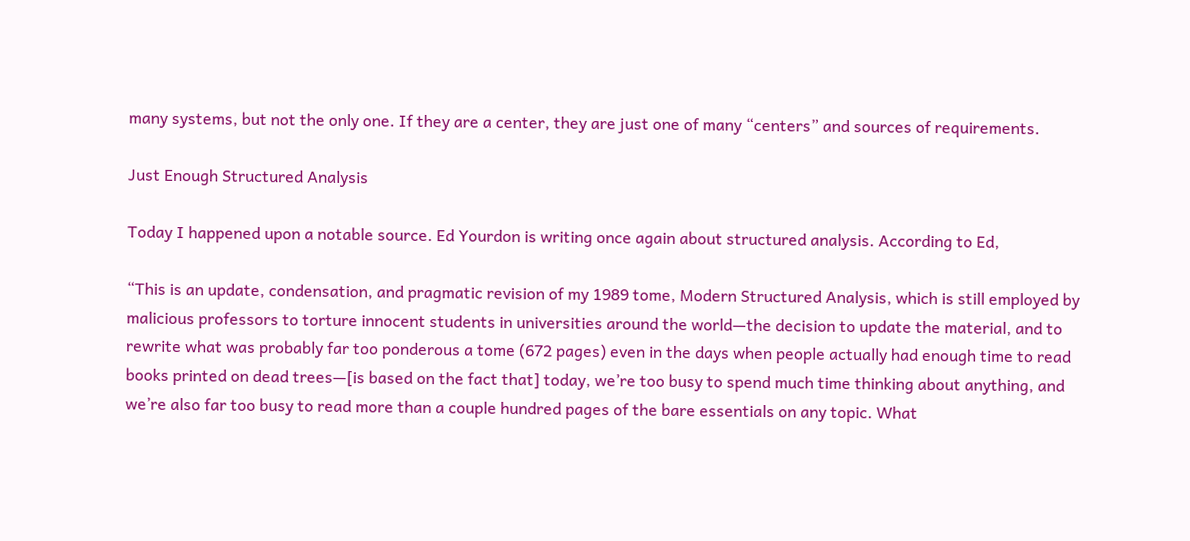many systems, but not the only one. If they are a center, they are just one of many “centers” and sources of requirements.

Just Enough Structured Analysis

Today I happened upon a notable source. Ed Yourdon is writing once again about structured analysis. According to Ed,

“This is an update, condensation, and pragmatic revision of my 1989 tome, Modern Structured Analysis, which is still employed by malicious professors to torture innocent students in universities around the world—the decision to update the material, and to rewrite what was probably far too ponderous a tome (672 pages) even in the days when people actually had enough time to read books printed on dead trees—[is based on the fact that] today, we’re too busy to spend much time thinking about anything, and we’re also far too busy to read more than a couple hundred pages of the bare essentials on any topic. What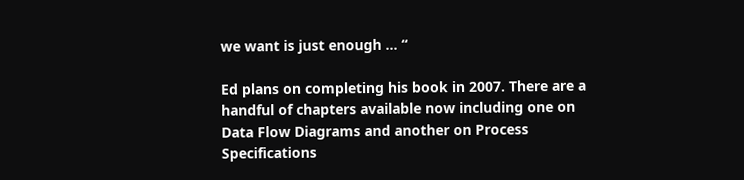we want is just enough … “

Ed plans on completing his book in 2007. There are a handful of chapters available now including one on Data Flow Diagrams and another on Process Specifications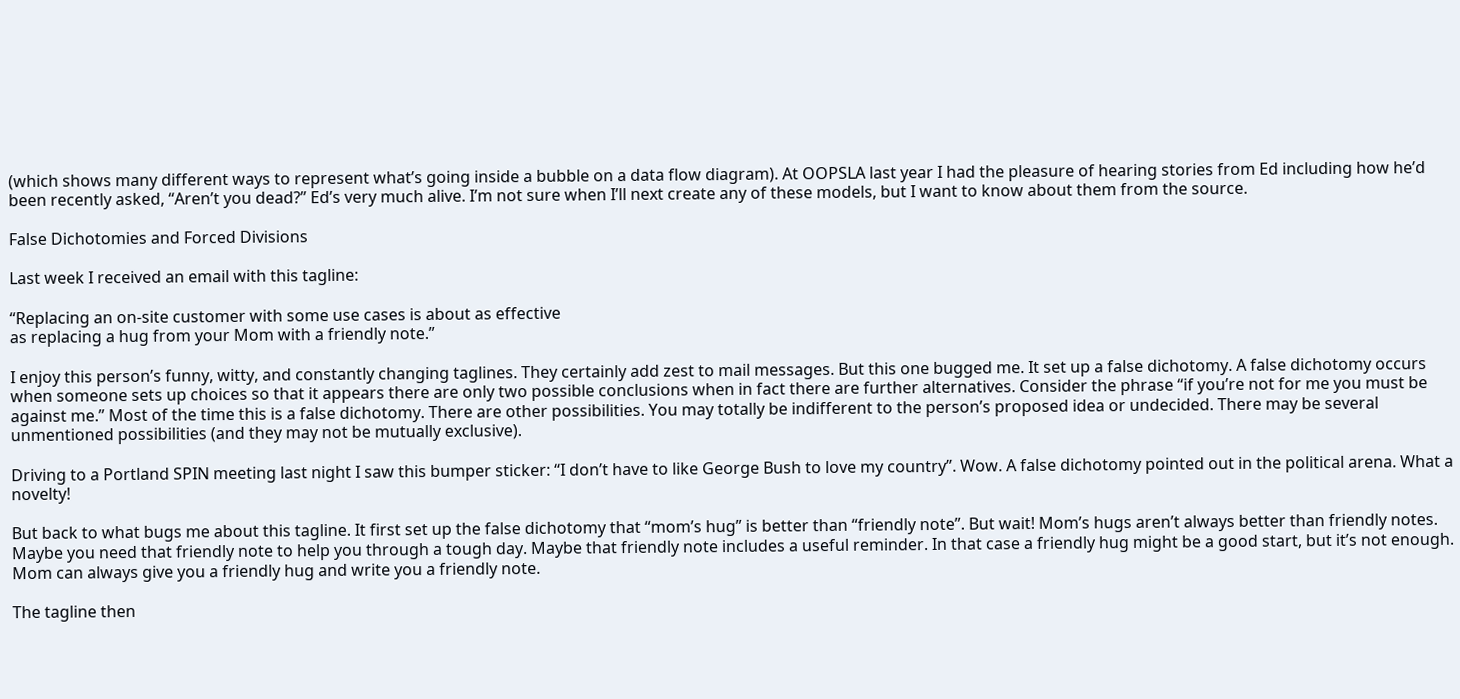(which shows many different ways to represent what’s going inside a bubble on a data flow diagram). At OOPSLA last year I had the pleasure of hearing stories from Ed including how he’d been recently asked, “Aren’t you dead?” Ed’s very much alive. I’m not sure when I’ll next create any of these models, but I want to know about them from the source.

False Dichotomies and Forced Divisions

Last week I received an email with this tagline:

“Replacing an on-site customer with some use cases is about as effective
as replacing a hug from your Mom with a friendly note.”

I enjoy this person’s funny, witty, and constantly changing taglines. They certainly add zest to mail messages. But this one bugged me. It set up a false dichotomy. A false dichotomy occurs when someone sets up choices so that it appears there are only two possible conclusions when in fact there are further alternatives. Consider the phrase “if you’re not for me you must be against me.” Most of the time this is a false dichotomy. There are other possibilities. You may totally be indifferent to the person’s proposed idea or undecided. There may be several unmentioned possibilities (and they may not be mutually exclusive).

Driving to a Portland SPIN meeting last night I saw this bumper sticker: “I don’t have to like George Bush to love my country”. Wow. A false dichotomy pointed out in the political arena. What a novelty!

But back to what bugs me about this tagline. It first set up the false dichotomy that “mom’s hug” is better than “friendly note”. But wait! Mom’s hugs aren’t always better than friendly notes. Maybe you need that friendly note to help you through a tough day. Maybe that friendly note includes a useful reminder. In that case a friendly hug might be a good start, but it’s not enough. Mom can always give you a friendly hug and write you a friendly note.

The tagline then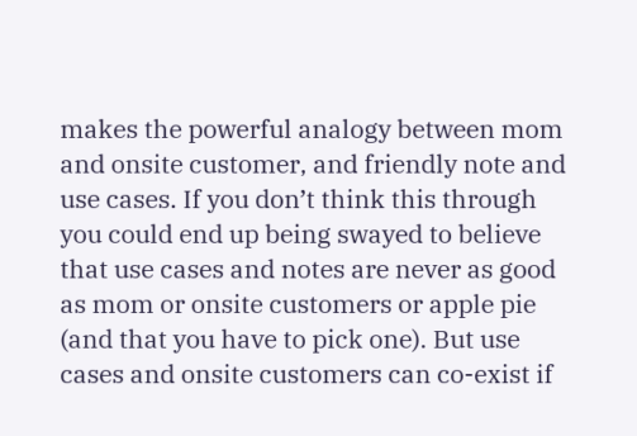makes the powerful analogy between mom and onsite customer, and friendly note and use cases. If you don’t think this through you could end up being swayed to believe that use cases and notes are never as good as mom or onsite customers or apple pie (and that you have to pick one). But use cases and onsite customers can co-exist if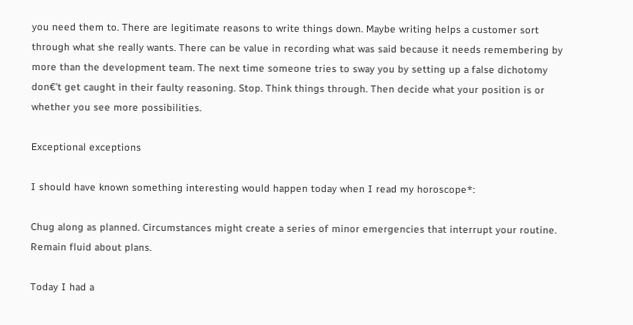you need them to. There are legitimate reasons to write things down. Maybe writing helps a customer sort through what she really wants. There can be value in recording what was said because it needs remembering by more than the development team. The next time someone tries to sway you by setting up a false dichotomy don€’t get caught in their faulty reasoning. Stop. Think things through. Then decide what your position is or whether you see more possibilities.

Exceptional exceptions

I should have known something interesting would happen today when I read my horoscope*:

Chug along as planned. Circumstances might create a series of minor emergencies that interrupt your routine. Remain fluid about plans.

Today I had a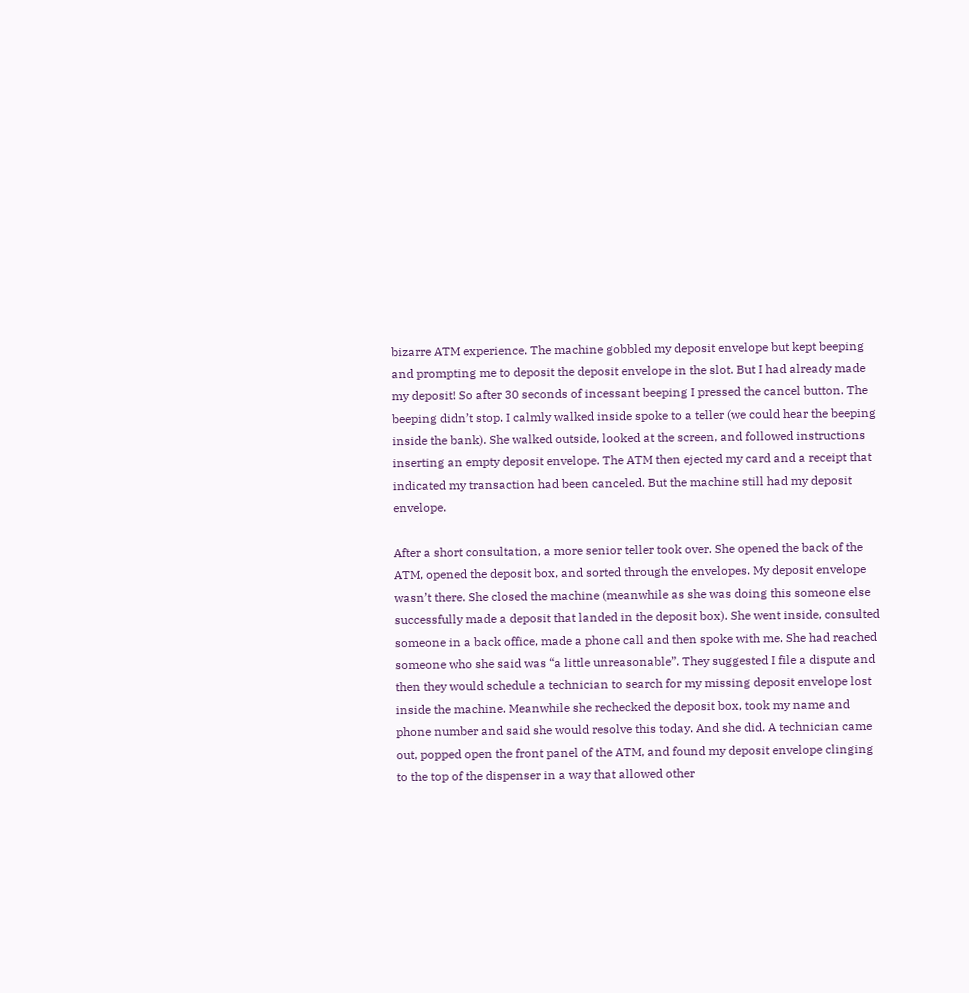bizarre ATM experience. The machine gobbled my deposit envelope but kept beeping and prompting me to deposit the deposit envelope in the slot. But I had already made my deposit! So after 30 seconds of incessant beeping I pressed the cancel button. The beeping didn’t stop. I calmly walked inside spoke to a teller (we could hear the beeping inside the bank). She walked outside, looked at the screen, and followed instructions inserting an empty deposit envelope. The ATM then ejected my card and a receipt that indicated my transaction had been canceled. But the machine still had my deposit envelope.

After a short consultation, a more senior teller took over. She opened the back of the ATM, opened the deposit box, and sorted through the envelopes. My deposit envelope wasn’t there. She closed the machine (meanwhile as she was doing this someone else successfully made a deposit that landed in the deposit box). She went inside, consulted someone in a back office, made a phone call and then spoke with me. She had reached someone who she said was “a little unreasonable”. They suggested I file a dispute and then they would schedule a technician to search for my missing deposit envelope lost inside the machine. Meanwhile she rechecked the deposit box, took my name and phone number and said she would resolve this today. And she did. A technician came out, popped open the front panel of the ATM, and found my deposit envelope clinging to the top of the dispenser in a way that allowed other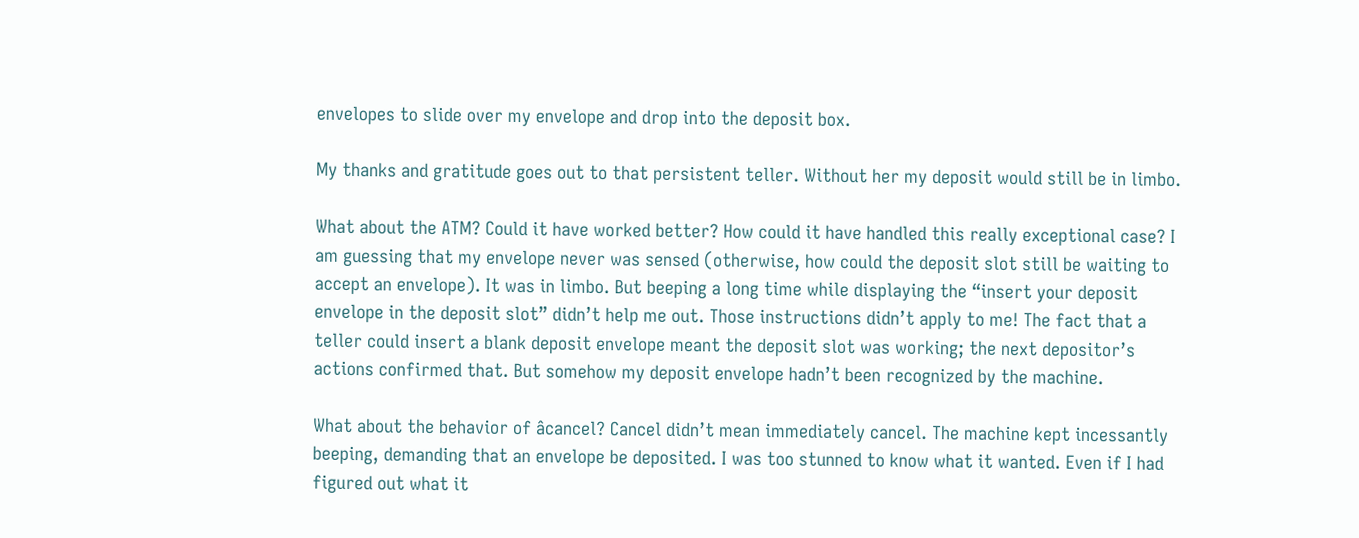envelopes to slide over my envelope and drop into the deposit box.

My thanks and gratitude goes out to that persistent teller. Without her my deposit would still be in limbo.

What about the ATM? Could it have worked better? How could it have handled this really exceptional case? I am guessing that my envelope never was sensed (otherwise, how could the deposit slot still be waiting to accept an envelope). It was in limbo. But beeping a long time while displaying the “insert your deposit envelope in the deposit slot” didn’t help me out. Those instructions didn’t apply to me! The fact that a teller could insert a blank deposit envelope meant the deposit slot was working; the next depositor’s actions confirmed that. But somehow my deposit envelope hadn’t been recognized by the machine.

What about the behavior of âcancel? Cancel didn’t mean immediately cancel. The machine kept incessantly beeping, demanding that an envelope be deposited. I was too stunned to know what it wanted. Even if I had figured out what it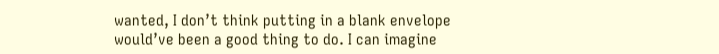wanted, I don’t think putting in a blank envelope would’ve been a good thing to do. I can imagine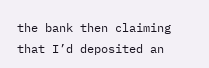the bank then claiming that I’d deposited an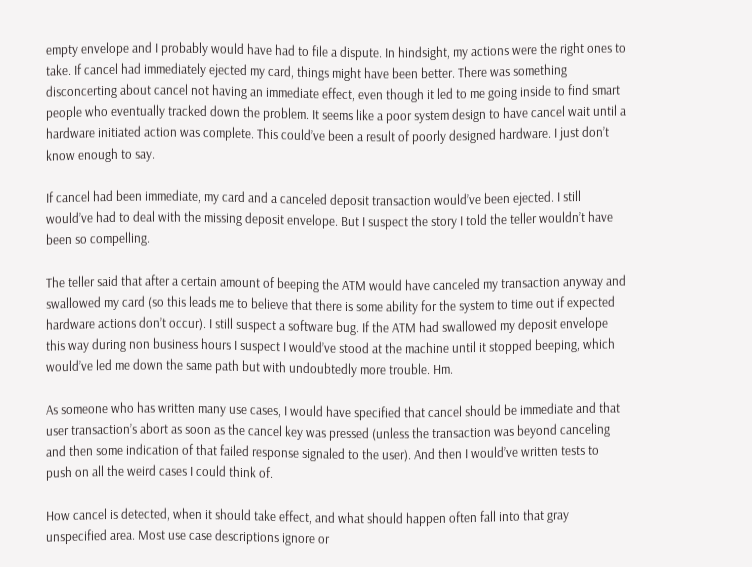empty envelope and I probably would have had to file a dispute. In hindsight, my actions were the right ones to take. If cancel had immediately ejected my card, things might have been better. There was something disconcerting about cancel not having an immediate effect, even though it led to me going inside to find smart people who eventually tracked down the problem. It seems like a poor system design to have cancel wait until a hardware initiated action was complete. This could’ve been a result of poorly designed hardware. I just don’t know enough to say.

If cancel had been immediate, my card and a canceled deposit transaction would’ve been ejected. I still would’ve had to deal with the missing deposit envelope. But I suspect the story I told the teller wouldn’t have been so compelling.

The teller said that after a certain amount of beeping the ATM would have canceled my transaction anyway and swallowed my card (so this leads me to believe that there is some ability for the system to time out if expected hardware actions don’t occur). I still suspect a software bug. If the ATM had swallowed my deposit envelope this way during non business hours I suspect I would’ve stood at the machine until it stopped beeping, which would’ve led me down the same path but with undoubtedly more trouble. Hm.

As someone who has written many use cases, I would have specified that cancel should be immediate and that user transaction’s abort as soon as the cancel key was pressed (unless the transaction was beyond canceling and then some indication of that failed response signaled to the user). And then I would’ve written tests to push on all the weird cases I could think of.

How cancel is detected, when it should take effect, and what should happen often fall into that gray unspecified area. Most use case descriptions ignore or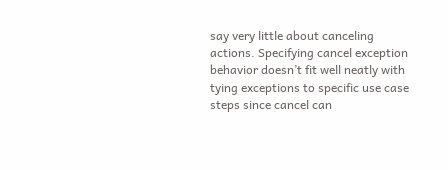say very little about canceling actions. Specifying cancel exception behavior doesn’t fit well neatly with tying exceptions to specific use case steps since cancel can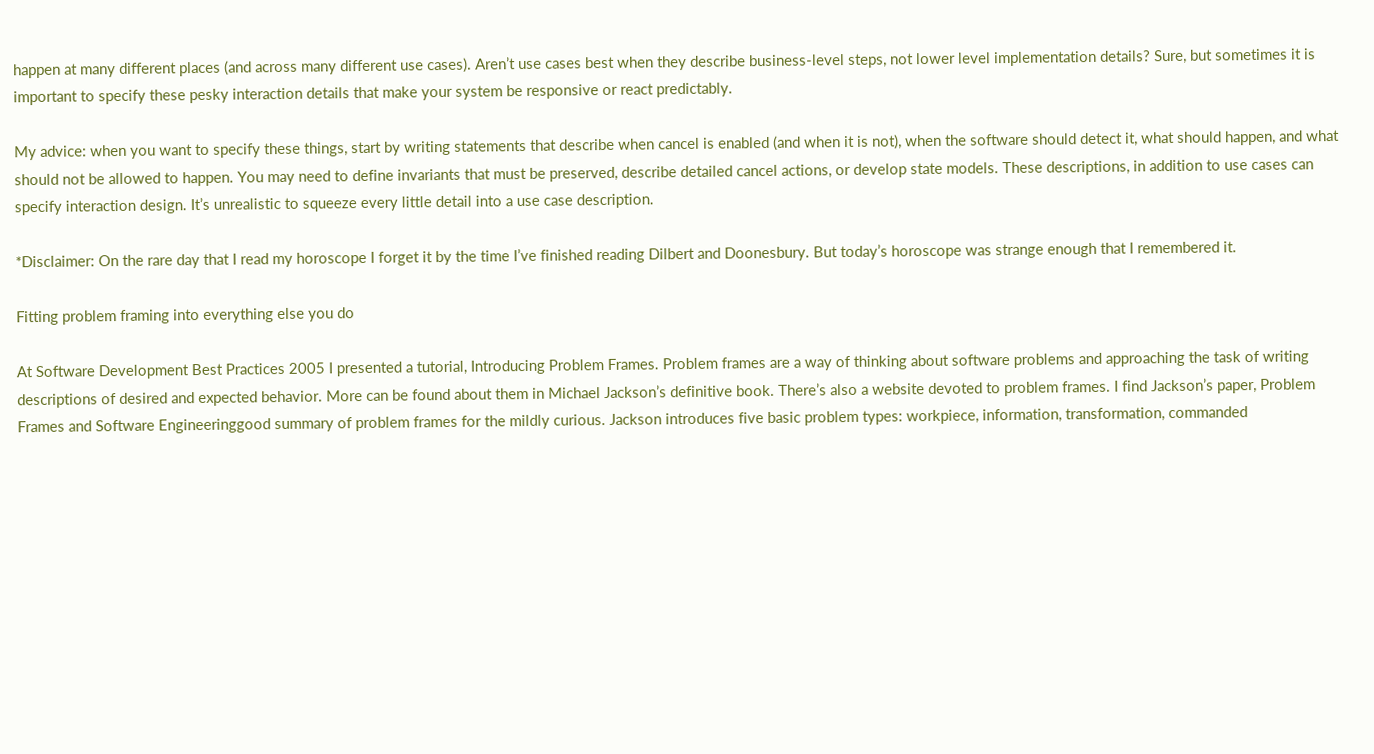happen at many different places (and across many different use cases). Aren’t use cases best when they describe business-level steps, not lower level implementation details? Sure, but sometimes it is important to specify these pesky interaction details that make your system be responsive or react predictably.

My advice: when you want to specify these things, start by writing statements that describe when cancel is enabled (and when it is not), when the software should detect it, what should happen, and what should not be allowed to happen. You may need to define invariants that must be preserved, describe detailed cancel actions, or develop state models. These descriptions, in addition to use cases can specify interaction design. It’s unrealistic to squeeze every little detail into a use case description.

*Disclaimer: On the rare day that I read my horoscope I forget it by the time I’ve finished reading Dilbert and Doonesbury. But today’s horoscope was strange enough that I remembered it.

Fitting problem framing into everything else you do

At Software Development Best Practices 2005 I presented a tutorial, Introducing Problem Frames. Problem frames are a way of thinking about software problems and approaching the task of writing descriptions of desired and expected behavior. More can be found about them in Michael Jackson’s definitive book. There’s also a website devoted to problem frames. I find Jackson’s paper, Problem Frames and Software Engineeringgood summary of problem frames for the mildly curious. Jackson introduces five basic problem types: workpiece, information, transformation, commanded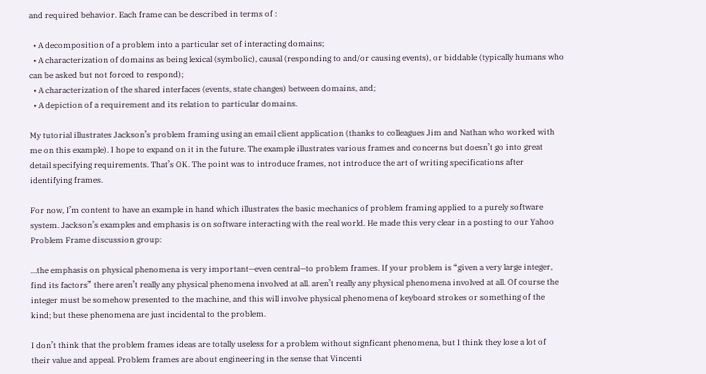and required behavior. Each frame can be described in terms of :

  • A decomposition of a problem into a particular set of interacting domains;
  • A characterization of domains as being lexical (symbolic), causal (responding to and/or causing events), or biddable (typically humans who can be asked but not forced to respond);
  • A characterization of the shared interfaces (events, state changes) between domains, and;
  • A depiction of a requirement and its relation to particular domains.

My tutorial illustrates Jackson’s problem framing using an email client application (thanks to colleagues Jim and Nathan who worked with me on this example). I hope to expand on it in the future. The example illustrates various frames and concerns but doesn’t go into great detail specifying requirements. That’s OK. The point was to introduce frames, not introduce the art of writing specifications after identifying frames.

For now, I’m content to have an example in hand which illustrates the basic mechanics of problem framing applied to a purely software system. Jackson’s examples and emphasis is on software interacting with the real world. He made this very clear in a posting to our Yahoo Problem Frame discussion group:

…the emphasis on physical phenomena is very important—even central—to problem frames. If your problem is “given a very large integer, find its factors” there aren’t really any physical phenomena involved at all. aren’t really any physical phenomena involved at all. Of course the integer must be somehow presented to the machine, and this will involve physical phenomena of keyboard strokes or something of the kind; but these phenomena are just incidental to the problem.

I don’t think that the problem frames ideas are totally useless for a problem without signficant phenomena, but I think they lose a lot of their value and appeal. Problem frames are about engineering in the sense that Vincenti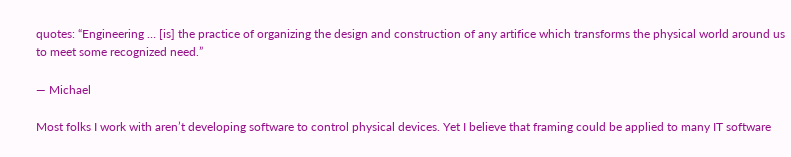quotes: “Engineering … [is] the practice of organizing the design and construction of any artifice which transforms the physical world around us to meet some recognized need.”

— Michael

Most folks I work with aren’t developing software to control physical devices. Yet I believe that framing could be applied to many IT software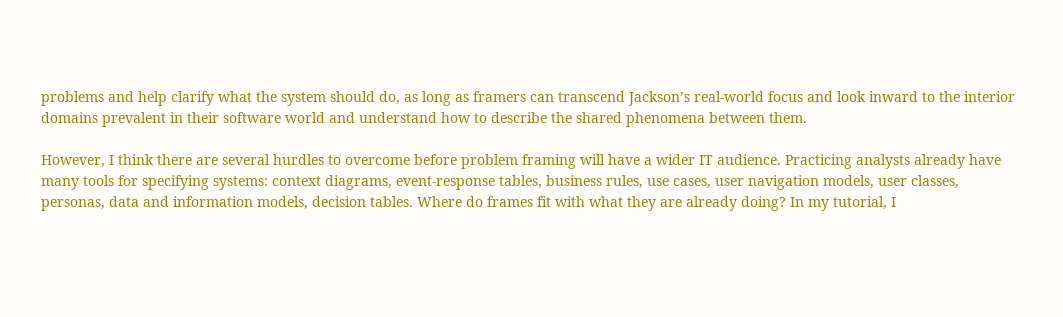problems and help clarify what the system should do, as long as framers can transcend Jackson’s real-world focus and look inward to the interior domains prevalent in their software world and understand how to describe the shared phenomena between them.

However, I think there are several hurdles to overcome before problem framing will have a wider IT audience. Practicing analysts already have many tools for specifying systems: context diagrams, event-response tables, business rules, use cases, user navigation models, user classes, personas, data and information models, decision tables. Where do frames fit with what they are already doing? In my tutorial, I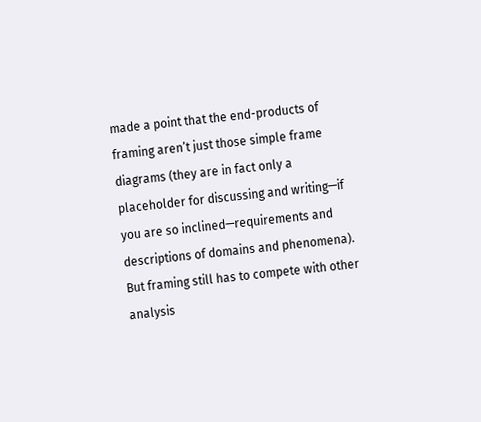made a point that the end-products of framing aren’t just those simple frame diagrams (they are in fact only a placeholder for discussing and writing—if you are so inclined—requirements and descriptions of domains and phenomena). But framing still has to compete with other analysis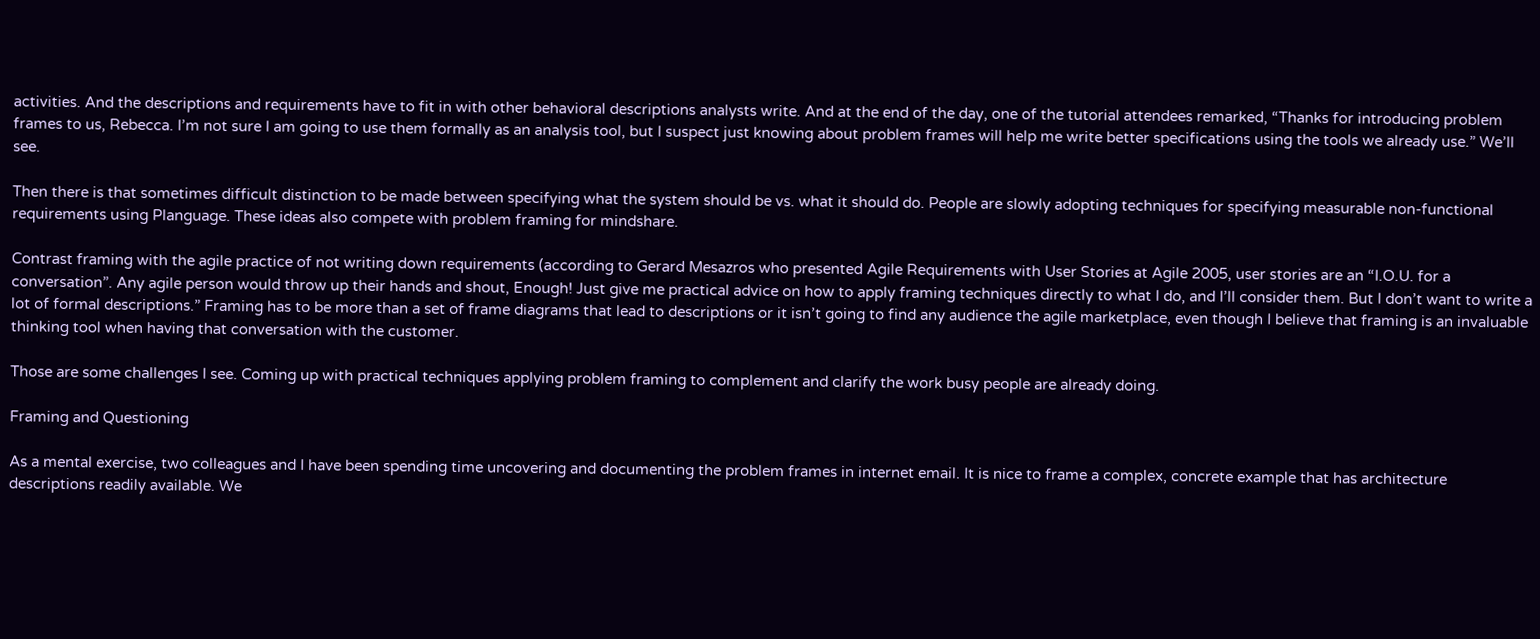activities. And the descriptions and requirements have to fit in with other behavioral descriptions analysts write. And at the end of the day, one of the tutorial attendees remarked, “Thanks for introducing problem frames to us, Rebecca. I’m not sure I am going to use them formally as an analysis tool, but I suspect just knowing about problem frames will help me write better specifications using the tools we already use.” We’ll see.

Then there is that sometimes difficult distinction to be made between specifying what the system should be vs. what it should do. People are slowly adopting techniques for specifying measurable non-functional requirements using Planguage. These ideas also compete with problem framing for mindshare.

Contrast framing with the agile practice of not writing down requirements (according to Gerard Mesazros who presented Agile Requirements with User Stories at Agile 2005, user stories are an “I.O.U. for a conversation”. Any agile person would throw up their hands and shout, Enough! Just give me practical advice on how to apply framing techniques directly to what I do, and I’ll consider them. But I don’t want to write a lot of formal descriptions.” Framing has to be more than a set of frame diagrams that lead to descriptions or it isn’t going to find any audience the agile marketplace, even though I believe that framing is an invaluable thinking tool when having that conversation with the customer.

Those are some challenges I see. Coming up with practical techniques applying problem framing to complement and clarify the work busy people are already doing.

Framing and Questioning

As a mental exercise, two colleagues and I have been spending time uncovering and documenting the problem frames in internet email. It is nice to frame a complex, concrete example that has architecture descriptions readily available. We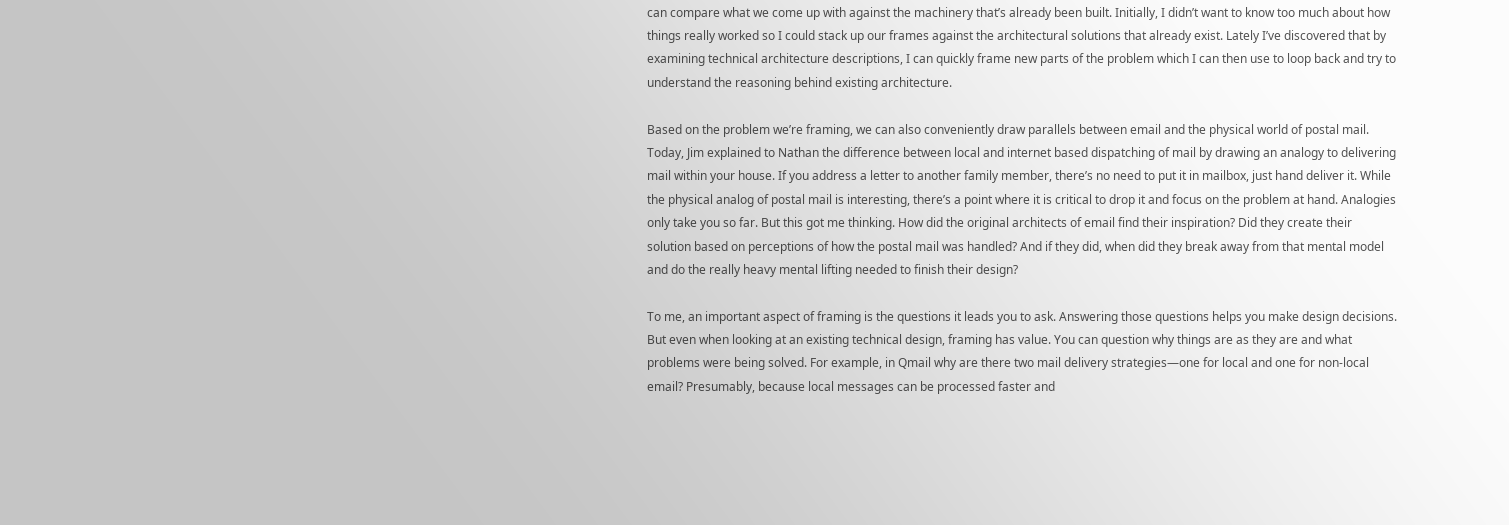can compare what we come up with against the machinery that’s already been built. Initially, I didn’t want to know too much about how things really worked so I could stack up our frames against the architectural solutions that already exist. Lately I’ve discovered that by examining technical architecture descriptions, I can quickly frame new parts of the problem which I can then use to loop back and try to understand the reasoning behind existing architecture.

Based on the problem we’re framing, we can also conveniently draw parallels between email and the physical world of postal mail. Today, Jim explained to Nathan the difference between local and internet based dispatching of mail by drawing an analogy to delivering mail within your house. If you address a letter to another family member, there’s no need to put it in mailbox, just hand deliver it. While the physical analog of postal mail is interesting, there’s a point where it is critical to drop it and focus on the problem at hand. Analogies only take you so far. But this got me thinking. How did the original architects of email find their inspiration? Did they create their solution based on perceptions of how the postal mail was handled? And if they did, when did they break away from that mental model and do the really heavy mental lifting needed to finish their design?

To me, an important aspect of framing is the questions it leads you to ask. Answering those questions helps you make design decisions. But even when looking at an existing technical design, framing has value. You can question why things are as they are and what problems were being solved. For example, in Qmail why are there two mail delivery strategies—one for local and one for non-local email? Presumably, because local messages can be processed faster and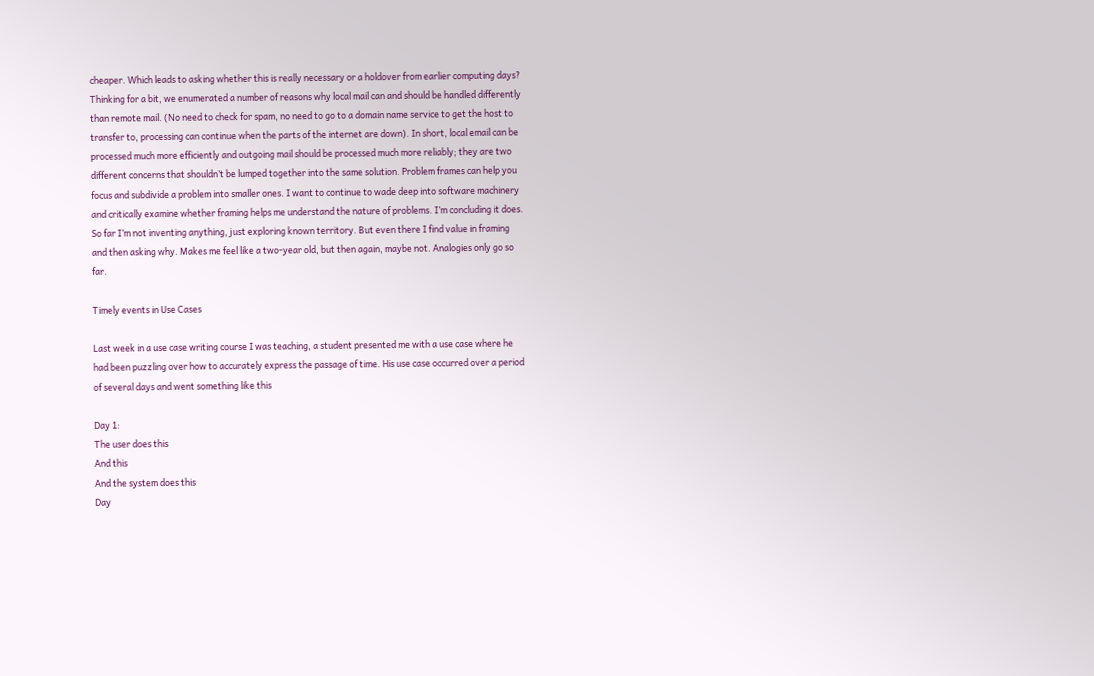cheaper. Which leads to asking whether this is really necessary or a holdover from earlier computing days? Thinking for a bit, we enumerated a number of reasons why local mail can and should be handled differently than remote mail. (No need to check for spam, no need to go to a domain name service to get the host to transfer to, processing can continue when the parts of the internet are down). In short, local email can be processed much more efficiently and outgoing mail should be processed much more reliably; they are two different concerns that shouldn’t be lumped together into the same solution. Problem frames can help you focus and subdivide a problem into smaller ones. I want to continue to wade deep into software machinery and critically examine whether framing helps me understand the nature of problems. I’m concluding it does. So far I’m not inventing anything, just exploring known territory. But even there I find value in framing and then asking why. Makes me feel like a two-year old, but then again, maybe not. Analogies only go so far.

Timely events in Use Cases

Last week in a use case writing course I was teaching, a student presented me with a use case where he had been puzzling over how to accurately express the passage of time. His use case occurred over a period of several days and went something like this

Day 1:
The user does this
And this
And the system does this
Day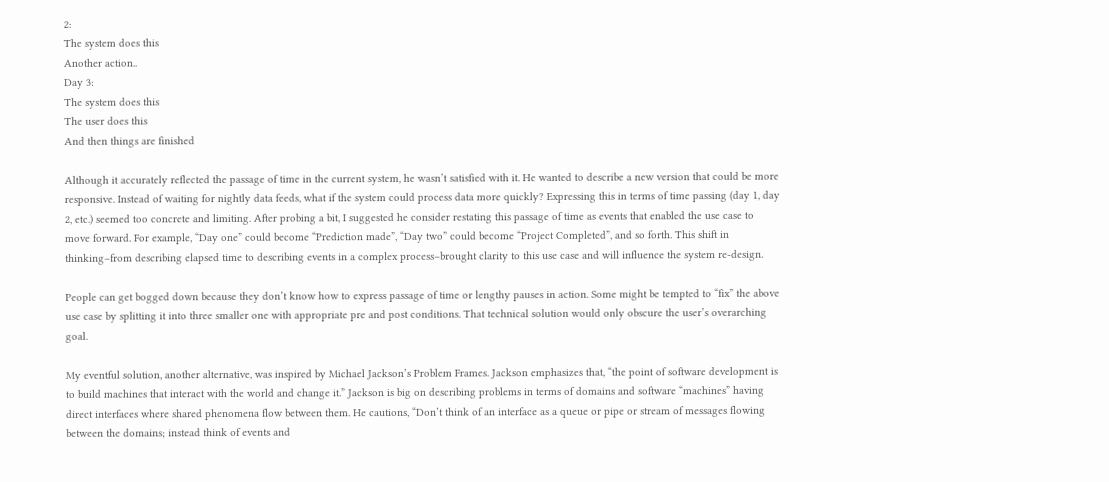2:
The system does this
Another action..
Day 3:
The system does this
The user does this
And then things are finished

Although it accurately reflected the passage of time in the current system, he wasn’t satisfied with it. He wanted to describe a new version that could be more responsive. Instead of waiting for nightly data feeds, what if the system could process data more quickly? Expressing this in terms of time passing (day 1, day 2, etc.) seemed too concrete and limiting. After probing a bit, I suggested he consider restating this passage of time as events that enabled the use case to move forward. For example, “Day one” could become “Prediction made”, “Day two” could become “Project Completed”, and so forth. This shift in thinking–from describing elapsed time to describing events in a complex process–brought clarity to this use case and will influence the system re-design.

People can get bogged down because they don’t know how to express passage of time or lengthy pauses in action. Some might be tempted to “fix” the above use case by splitting it into three smaller one with appropriate pre and post conditions. That technical solution would only obscure the user’s overarching goal.

My eventful solution, another alternative, was inspired by Michael Jackson’s Problem Frames. Jackson emphasizes that, “the point of software development is to build machines that interact with the world and change it.” Jackson is big on describing problems in terms of domains and software “machines” having direct interfaces where shared phenomena flow between them. He cautions, “Don’t think of an interface as a queue or pipe or stream of messages flowing between the domains; instead think of events and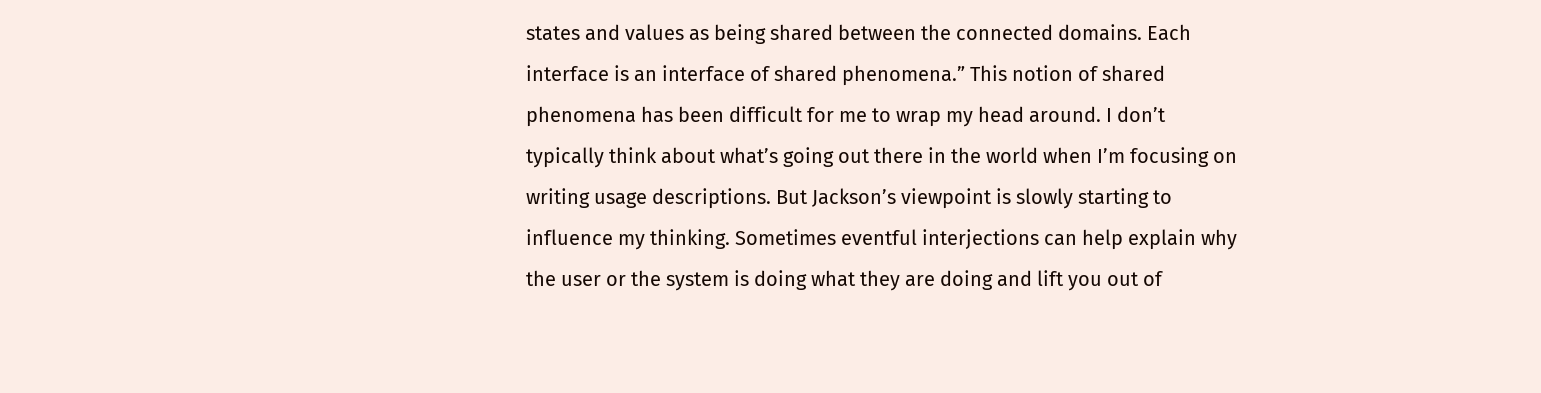states and values as being shared between the connected domains. Each interface is an interface of shared phenomena.” This notion of shared phenomena has been difficult for me to wrap my head around. I don’t typically think about what’s going out there in the world when I’m focusing on writing usage descriptions. But Jackson’s viewpoint is slowly starting to influence my thinking. Sometimes eventful interjections can help explain why the user or the system is doing what they are doing and lift you out of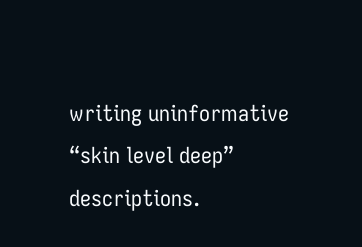writing uninformative “skin level deep” descriptions.